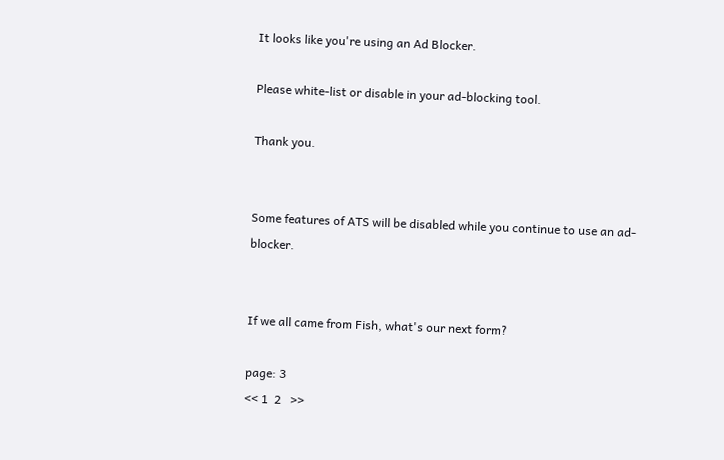It looks like you're using an Ad Blocker.

Please white-list or disable in your ad-blocking tool.

Thank you.


Some features of ATS will be disabled while you continue to use an ad-blocker.


If we all came from Fish, what's our next form?

page: 3
<< 1  2   >>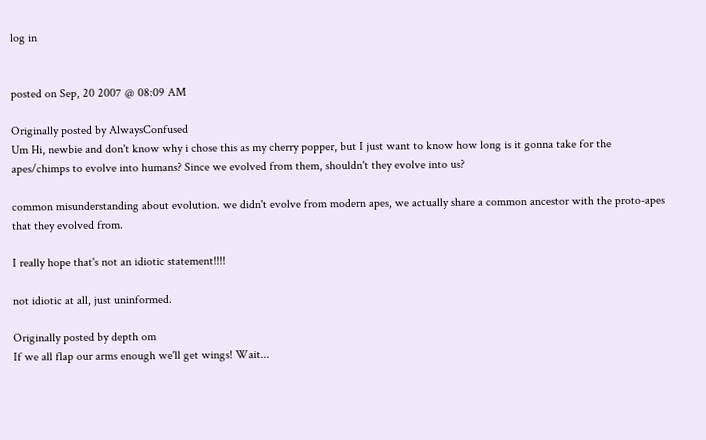log in


posted on Sep, 20 2007 @ 08:09 AM

Originally posted by AlwaysConfused
Um Hi, newbie and don't know why i chose this as my cherry popper, but I just want to know how long is it gonna take for the apes/chimps to evolve into humans? Since we evolved from them, shouldn't they evolve into us?

common misunderstanding about evolution. we didn't evolve from modern apes, we actually share a common ancestor with the proto-apes that they evolved from.

I really hope that's not an idiotic statement!!!!

not idiotic at all, just uninformed.

Originally posted by depth om
If we all flap our arms enough we'll get wings! Wait...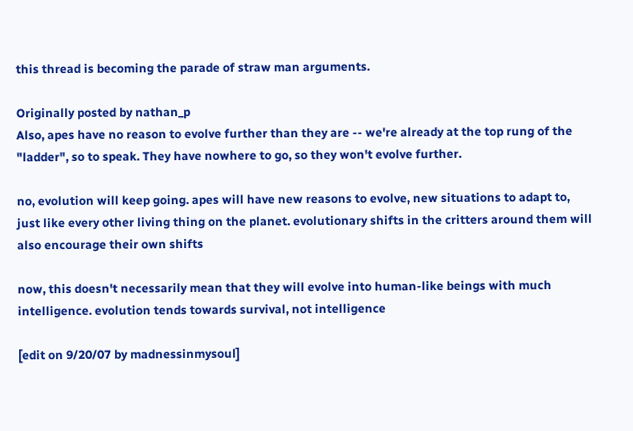this thread is becoming the parade of straw man arguments.

Originally posted by nathan_p
Also, apes have no reason to evolve further than they are -- we're already at the top rung of the "ladder", so to speak. They have nowhere to go, so they won't evolve further.

no, evolution will keep going. apes will have new reasons to evolve, new situations to adapt to, just like every other living thing on the planet. evolutionary shifts in the critters around them will also encourage their own shifts

now, this doesn't necessarily mean that they will evolve into human-like beings with much intelligence. evolution tends towards survival, not intelligence

[edit on 9/20/07 by madnessinmysoul]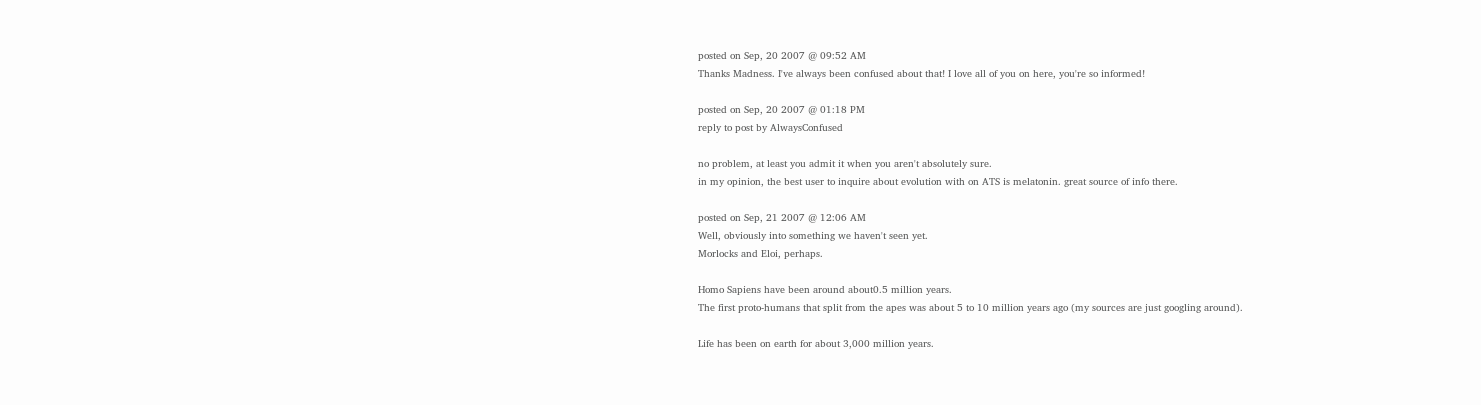posted on Sep, 20 2007 @ 09:52 AM
Thanks Madness. I've always been confused about that! I love all of you on here, you're so informed!

posted on Sep, 20 2007 @ 01:18 PM
reply to post by AlwaysConfused

no problem, at least you admit it when you aren't absolutely sure.
in my opinion, the best user to inquire about evolution with on ATS is melatonin. great source of info there.

posted on Sep, 21 2007 @ 12:06 AM
Well, obviously into something we haven't seen yet.
Morlocks and Eloi, perhaps.

Homo Sapiens have been around about0.5 million years.
The first proto-humans that split from the apes was about 5 to 10 million years ago (my sources are just googling around).

Life has been on earth for about 3,000 million years.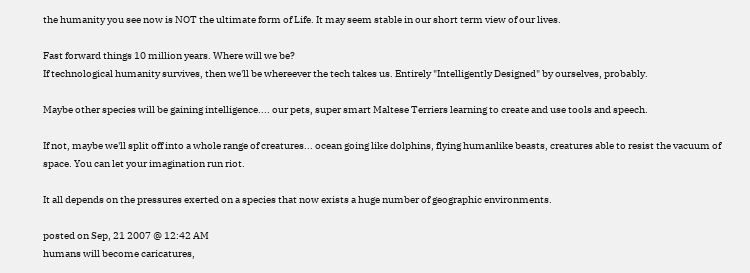the humanity you see now is NOT the ultimate form of Life. It may seem stable in our short term view of our lives.

Fast forward things 10 million years. Where will we be?
If technological humanity survives, then we'll be whereever the tech takes us. Entirely "Intelligently Designed" by ourselves, probably.

Maybe other species will be gaining intelligence.... our pets, super smart Maltese Terriers learning to create and use tools and speech.

If not, maybe we'll split off into a whole range of creatures... ocean going like dolphins, flying humanlike beasts, creatures able to resist the vacuum of space. You can let your imagination run riot.

It all depends on the pressures exerted on a species that now exists a huge number of geographic environments.

posted on Sep, 21 2007 @ 12:42 AM
humans will become caricatures,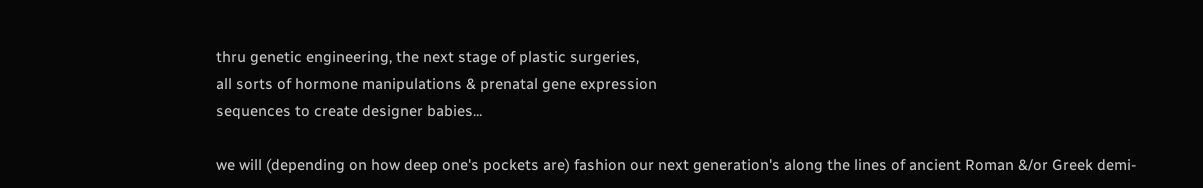thru genetic engineering, the next stage of plastic surgeries,
all sorts of hormone manipulations & prenatal gene expression
sequences to create designer babies...

we will (depending on how deep one's pockets are) fashion our next generation's along the lines of ancient Roman &/or Greek demi-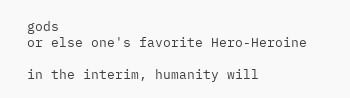gods
or else one's favorite Hero-Heroine

in the interim, humanity will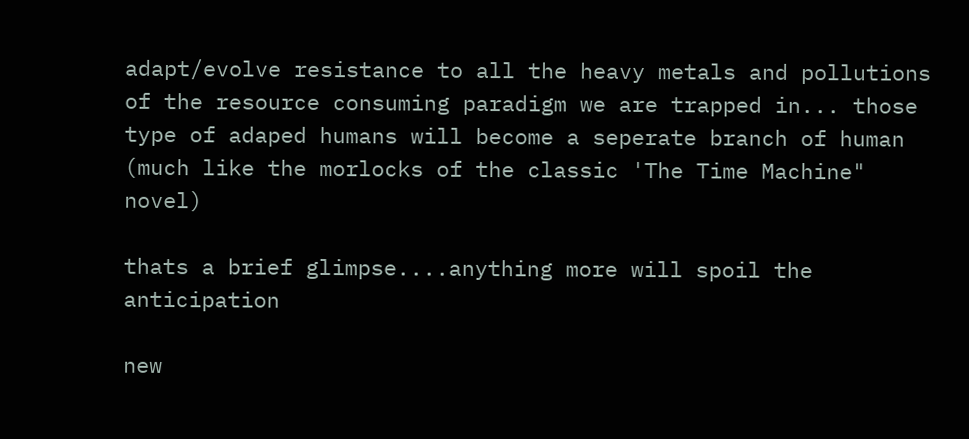adapt/evolve resistance to all the heavy metals and pollutions of the resource consuming paradigm we are trapped in... those type of adaped humans will become a seperate branch of human (much like the morlocks of the classic 'The Time Machine" novel)

thats a brief glimpse....anything more will spoil the anticipation

new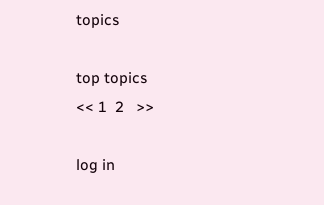topics

top topics
<< 1  2   >>

log in